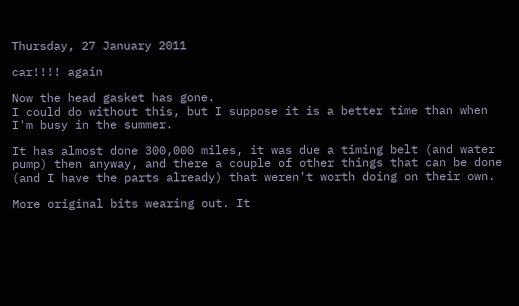Thursday, 27 January 2011

car!!!! again

Now the head gasket has gone.
I could do without this, but I suppose it is a better time than when I'm busy in the summer.

It has almost done 300,000 miles, it was due a timing belt (and water pump) then anyway, and there a couple of other things that can be done (and I have the parts already) that weren't worth doing on their own.

More original bits wearing out. It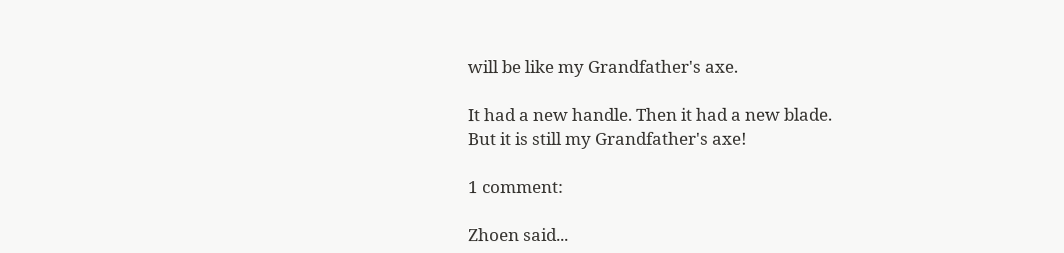will be like my Grandfather's axe.

It had a new handle. Then it had a new blade.
But it is still my Grandfather's axe!

1 comment:

Zhoen said...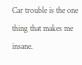Car trouble is the one thing that makes me insane.